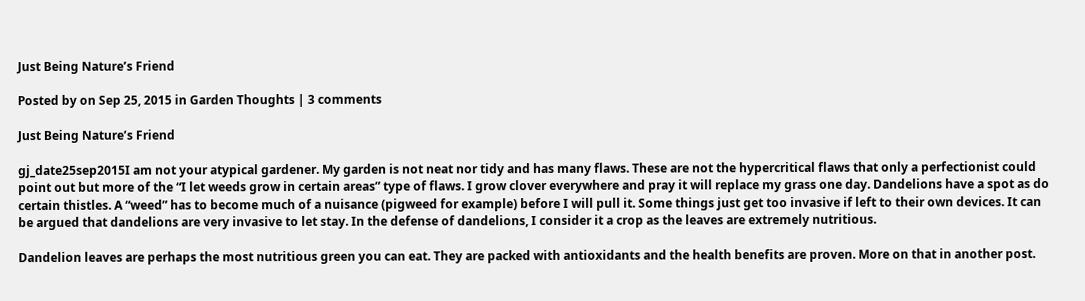Just Being Nature’s Friend

Posted by on Sep 25, 2015 in Garden Thoughts | 3 comments

Just Being Nature’s Friend

gj_date25sep2015I am not your atypical gardener. My garden is not neat nor tidy and has many flaws. These are not the hypercritical flaws that only a perfectionist could point out but more of the “I let weeds grow in certain areas” type of flaws. I grow clover everywhere and pray it will replace my grass one day. Dandelions have a spot as do certain thistles. A “weed” has to become much of a nuisance (pigweed for example) before I will pull it. Some things just get too invasive if left to their own devices. It can be argued that dandelions are very invasive to let stay. In the defense of dandelions, I consider it a crop as the leaves are extremely nutritious.

Dandelion leaves are perhaps the most nutritious green you can eat. They are packed with antioxidants and the health benefits are proven. More on that in another post.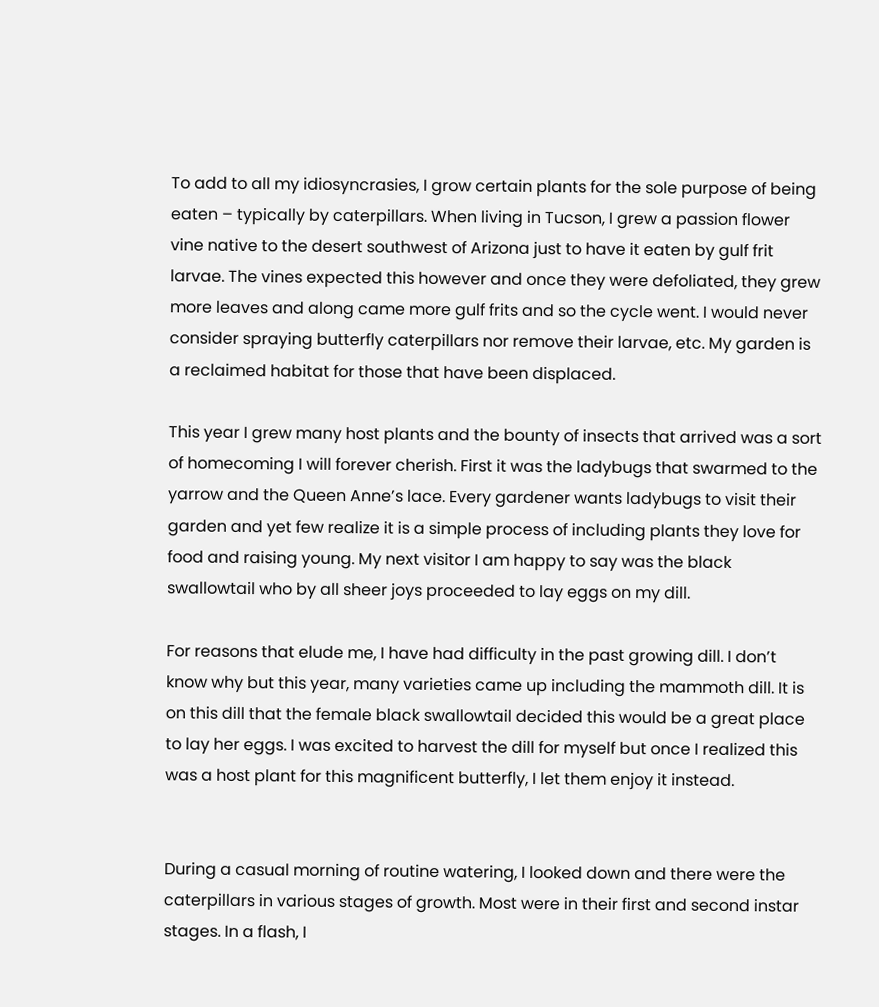To add to all my idiosyncrasies, I grow certain plants for the sole purpose of being eaten – typically by caterpillars. When living in Tucson, I grew a passion flower vine native to the desert southwest of Arizona just to have it eaten by gulf frit larvae. The vines expected this however and once they were defoliated, they grew more leaves and along came more gulf frits and so the cycle went. I would never consider spraying butterfly caterpillars nor remove their larvae, etc. My garden is a reclaimed habitat for those that have been displaced.

This year I grew many host plants and the bounty of insects that arrived was a sort of homecoming I will forever cherish. First it was the ladybugs that swarmed to the yarrow and the Queen Anne’s lace. Every gardener wants ladybugs to visit their garden and yet few realize it is a simple process of including plants they love for food and raising young. My next visitor I am happy to say was the black swallowtail who by all sheer joys proceeded to lay eggs on my dill.

For reasons that elude me, I have had difficulty in the past growing dill. I don’t know why but this year, many varieties came up including the mammoth dill. It is on this dill that the female black swallowtail decided this would be a great place to lay her eggs. I was excited to harvest the dill for myself but once I realized this was a host plant for this magnificent butterfly, I let them enjoy it instead.


During a casual morning of routine watering, I looked down and there were the caterpillars in various stages of growth. Most were in their first and second instar stages. In a flash, I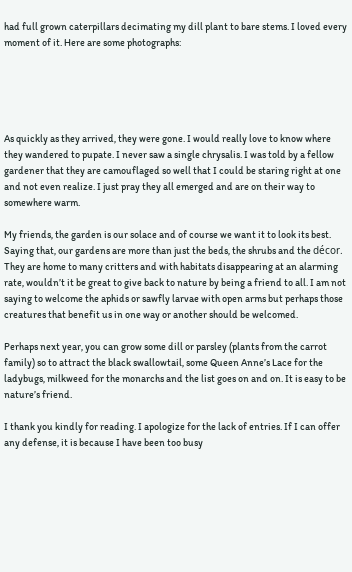had full grown caterpillars decimating my dill plant to bare stems. I loved every moment of it. Here are some photographs:





As quickly as they arrived, they were gone. I would really love to know where they wandered to pupate. I never saw a single chrysalis. I was told by a fellow gardener that they are camouflaged so well that I could be staring right at one and not even realize. I just pray they all emerged and are on their way to somewhere warm.

My friends, the garden is our solace and of course we want it to look its best. Saying that, our gardens are more than just the beds, the shrubs and the décor. They are home to many critters and with habitats disappearing at an alarming rate, wouldn’t it be great to give back to nature by being a friend to all. I am not saying to welcome the aphids or sawfly larvae with open arms but perhaps those creatures that benefit us in one way or another should be welcomed.

Perhaps next year, you can grow some dill or parsley (plants from the carrot family) so to attract the black swallowtail, some Queen Anne’s Lace for the ladybugs, milkweed for the monarchs and the list goes on and on. It is easy to be nature’s friend.

I thank you kindly for reading. I apologize for the lack of entries. If I can offer any defense, it is because I have been too busy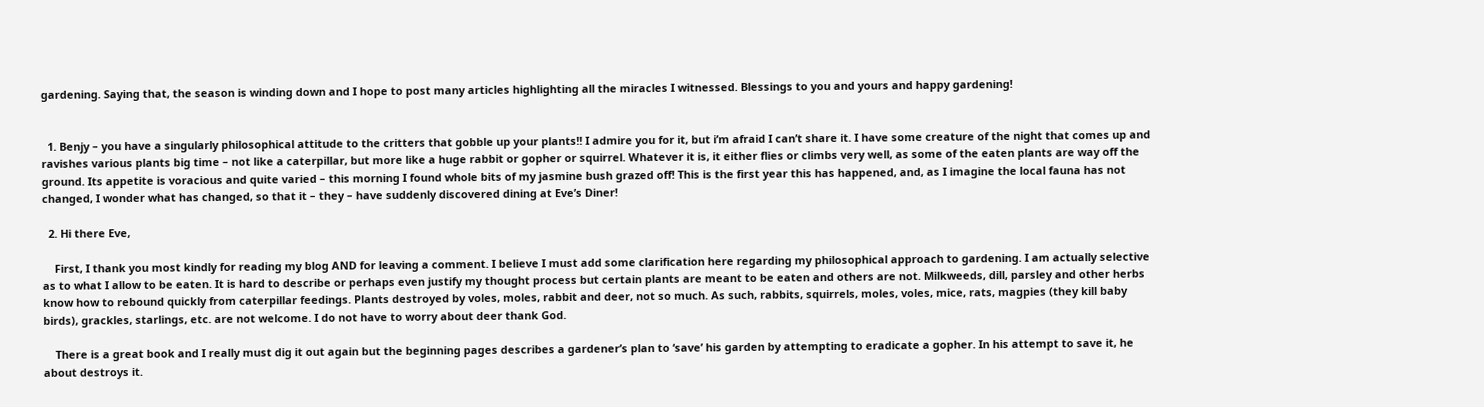gardening. Saying that, the season is winding down and I hope to post many articles highlighting all the miracles I witnessed. Blessings to you and yours and happy gardening!


  1. Benjy – you have a singularly philosophical attitude to the critters that gobble up your plants!! I admire you for it, but i’m afraid I can’t share it. I have some creature of the night that comes up and ravishes various plants big time – not like a caterpillar, but more like a huge rabbit or gopher or squirrel. Whatever it is, it either flies or climbs very well, as some of the eaten plants are way off the ground. Its appetite is voracious and quite varied – this morning I found whole bits of my jasmine bush grazed off! This is the first year this has happened, and, as I imagine the local fauna has not changed, I wonder what has changed, so that it – they – have suddenly discovered dining at Eve’s Diner!

  2. Hi there Eve,

    First, I thank you most kindly for reading my blog AND for leaving a comment. I believe I must add some clarification here regarding my philosophical approach to gardening. I am actually selective as to what I allow to be eaten. It is hard to describe or perhaps even justify my thought process but certain plants are meant to be eaten and others are not. Milkweeds, dill, parsley and other herbs know how to rebound quickly from caterpillar feedings. Plants destroyed by voles, moles, rabbit and deer, not so much. As such, rabbits, squirrels, moles, voles, mice, rats, magpies (they kill baby birds), grackles, starlings, etc. are not welcome. I do not have to worry about deer thank God.

    There is a great book and I really must dig it out again but the beginning pages describes a gardener’s plan to ‘save’ his garden by attempting to eradicate a gopher. In his attempt to save it, he about destroys it.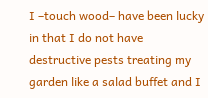I –touch wood– have been lucky in that I do not have destructive pests treating my garden like a salad buffet and I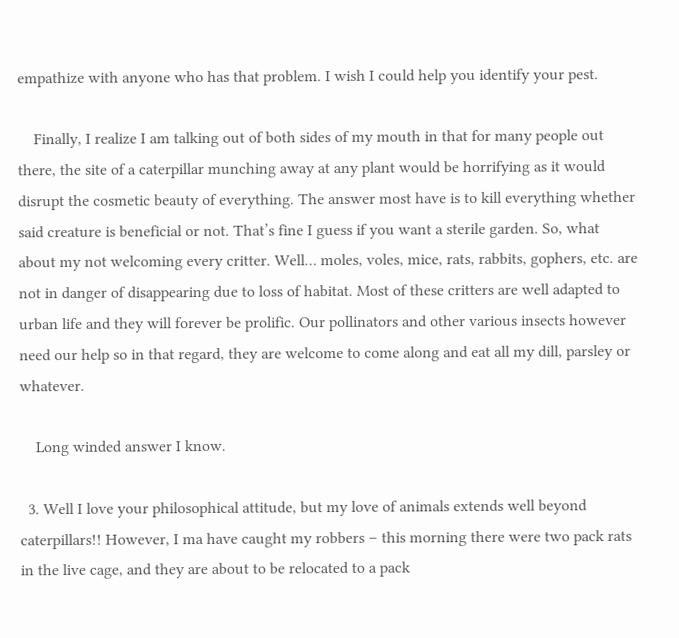empathize with anyone who has that problem. I wish I could help you identify your pest.

    Finally, I realize I am talking out of both sides of my mouth in that for many people out there, the site of a caterpillar munching away at any plant would be horrifying as it would disrupt the cosmetic beauty of everything. The answer most have is to kill everything whether said creature is beneficial or not. That’s fine I guess if you want a sterile garden. So, what about my not welcoming every critter. Well… moles, voles, mice, rats, rabbits, gophers, etc. are not in danger of disappearing due to loss of habitat. Most of these critters are well adapted to urban life and they will forever be prolific. Our pollinators and other various insects however need our help so in that regard, they are welcome to come along and eat all my dill, parsley or whatever.

    Long winded answer I know.

  3. Well I love your philosophical attitude, but my love of animals extends well beyond caterpillars!! However, I ma have caught my robbers – this morning there were two pack rats in the live cage, and they are about to be relocated to a pack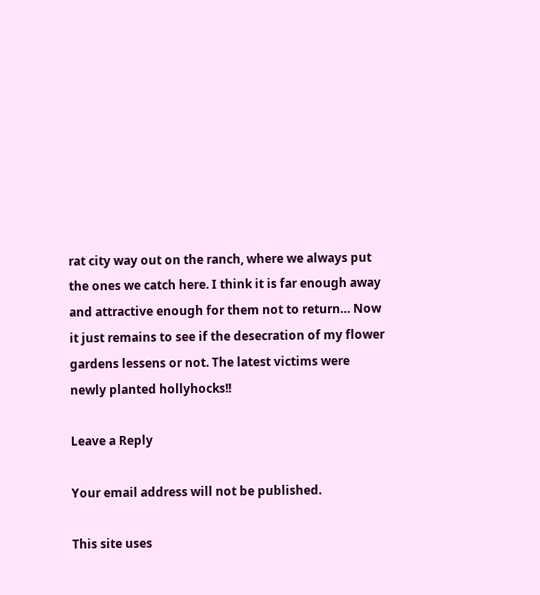rat city way out on the ranch, where we always put the ones we catch here. I think it is far enough away and attractive enough for them not to return… Now it just remains to see if the desecration of my flower gardens lessens or not. The latest victims were newly planted hollyhocks!!

Leave a Reply

Your email address will not be published.

This site uses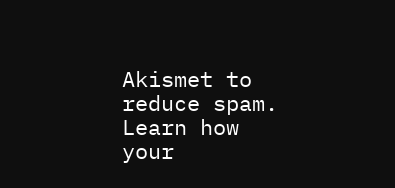Akismet to reduce spam. Learn how your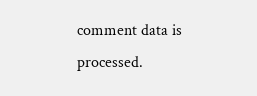comment data is processed.